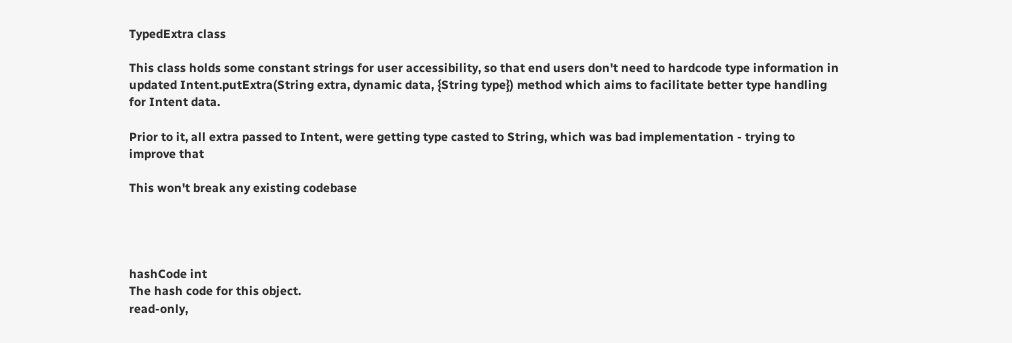TypedExtra class

This class holds some constant strings for user accessibility, so that end users don't need to hardcode type information in updated Intent.putExtra(String extra, dynamic data, {String type}) method which aims to facilitate better type handling for Intent data.

Prior to it, all extra passed to Intent, were getting type casted to String, which was bad implementation - trying to improve that

This won't break any existing codebase




hashCode int
The hash code for this object.
read-only,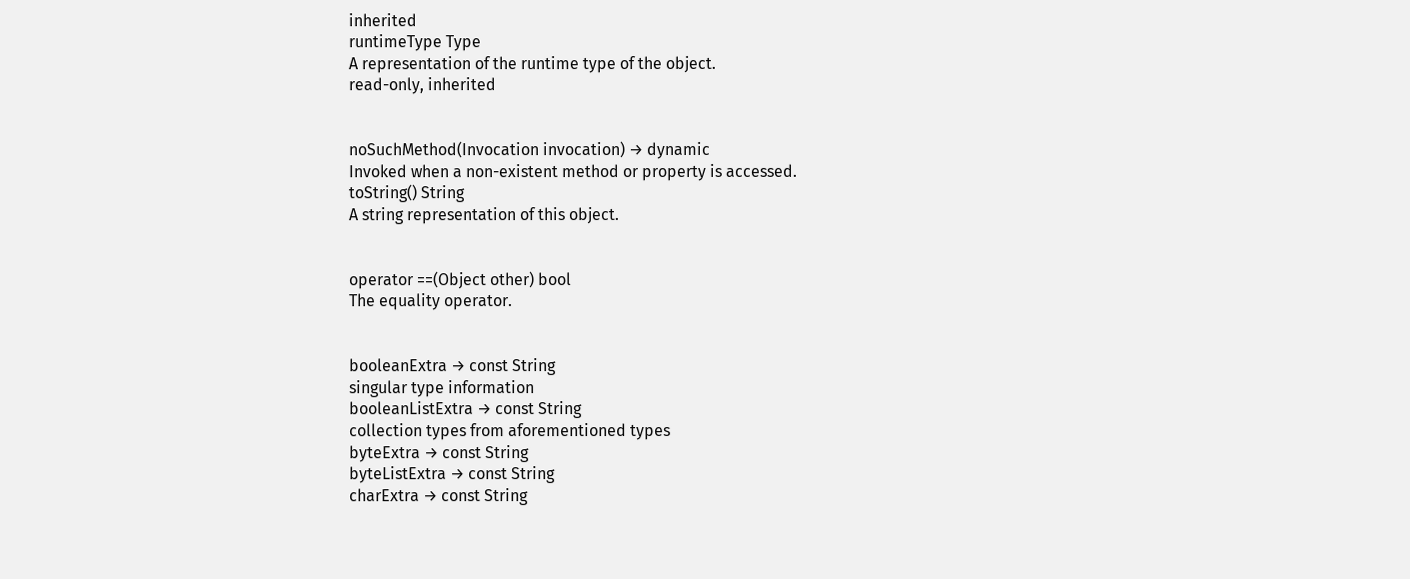inherited
runtimeType Type
A representation of the runtime type of the object.
read-only, inherited


noSuchMethod(Invocation invocation) → dynamic
Invoked when a non-existent method or property is accessed.
toString() String
A string representation of this object.


operator ==(Object other) bool
The equality operator.


booleanExtra → const String
singular type information
booleanListExtra → const String
collection types from aforementioned types
byteExtra → const String
byteListExtra → const String
charExtra → const String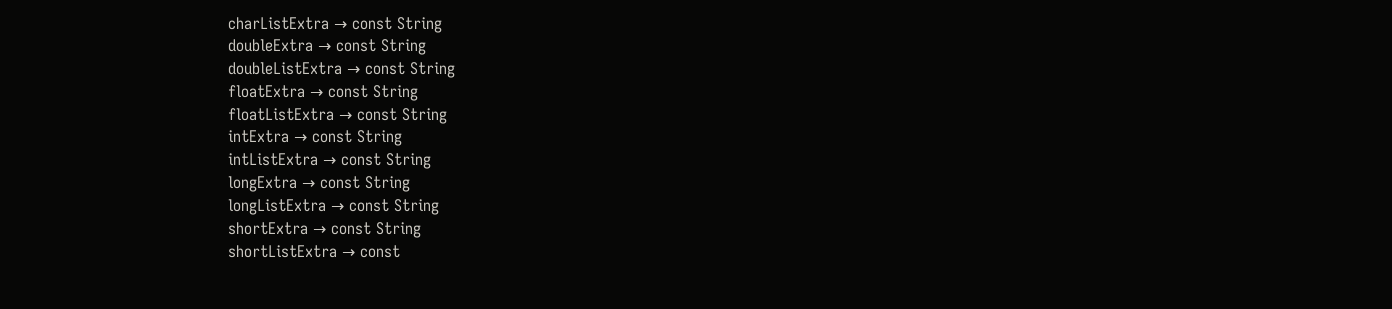charListExtra → const String
doubleExtra → const String
doubleListExtra → const String
floatExtra → const String
floatListExtra → const String
intExtra → const String
intListExtra → const String
longExtra → const String
longListExtra → const String
shortExtra → const String
shortListExtra → const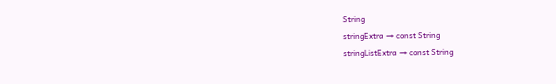String
stringExtra → const String
stringListExtra → const String